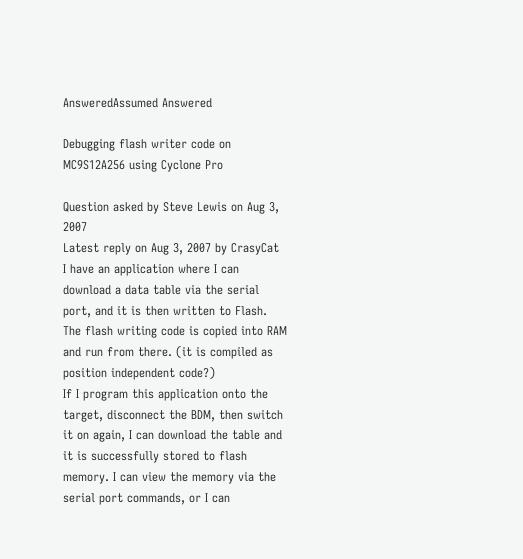AnsweredAssumed Answered

Debugging flash writer code on MC9S12A256 using Cyclone Pro

Question asked by Steve Lewis on Aug 3, 2007
Latest reply on Aug 3, 2007 by CrasyCat
I have an application where I can download a data table via the serial port, and it is then written to Flash.
The flash writing code is copied into RAM and run from there. (it is compiled as position independent code?)
If I program this application onto the target, disconnect the BDM, then switch it on again, I can download the table and it is successfully stored to flash memory. I can view the memory via the serial port commands, or I can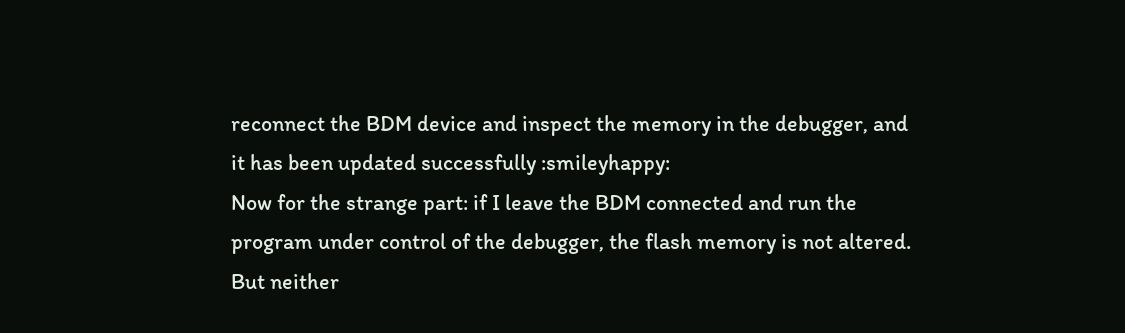reconnect the BDM device and inspect the memory in the debugger, and it has been updated successfully :smileyhappy:
Now for the strange part: if I leave the BDM connected and run the program under control of the debugger, the flash memory is not altered. But neither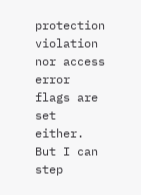protection violation nor access error flags are set either. But I can step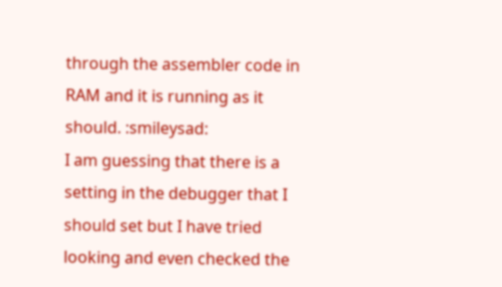through the assembler code in RAM and it is running as it should. :smileysad:
I am guessing that there is a setting in the debugger that I should set but I have tried looking and even checked the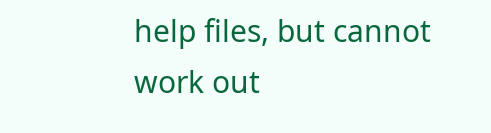help files, but cannot work out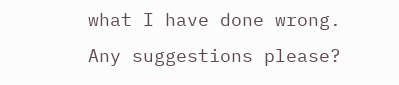what I have done wrong.
Any suggestions please?